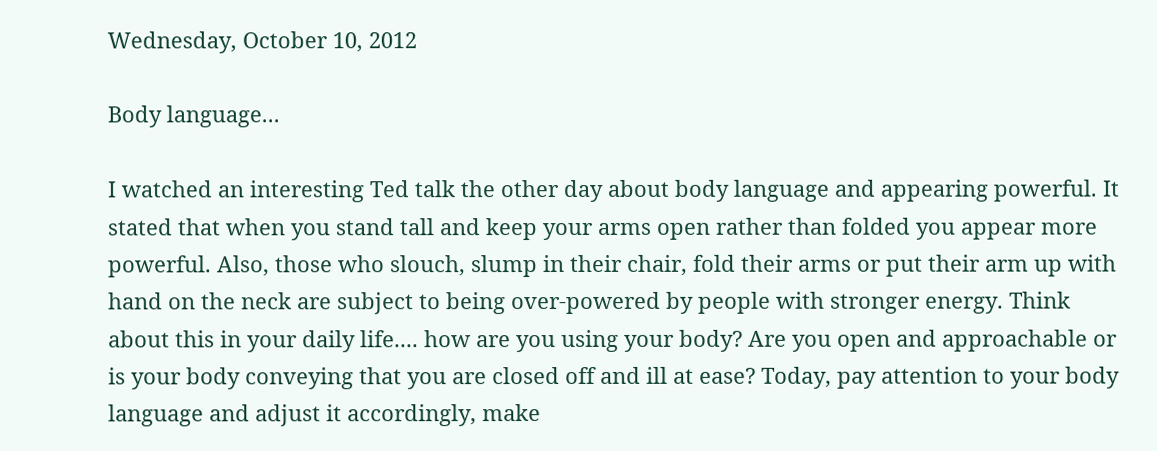Wednesday, October 10, 2012

Body language...

I watched an interesting Ted talk the other day about body language and appearing powerful. It stated that when you stand tall and keep your arms open rather than folded you appear more powerful. Also, those who slouch, slump in their chair, fold their arms or put their arm up with hand on the neck are subject to being over-powered by people with stronger energy. Think about this in your daily life.... how are you using your body? Are you open and approachable or is your body conveying that you are closed off and ill at ease? Today, pay attention to your body language and adjust it accordingly, make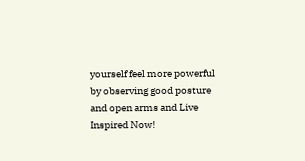yourself feel more powerful by observing good posture and open arms and Live Inspired Now!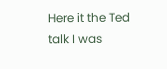Here it the Ted talk I was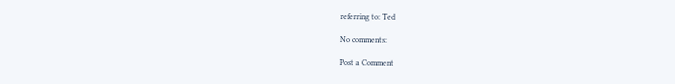referring to: Ted

No comments:

Post a Comment